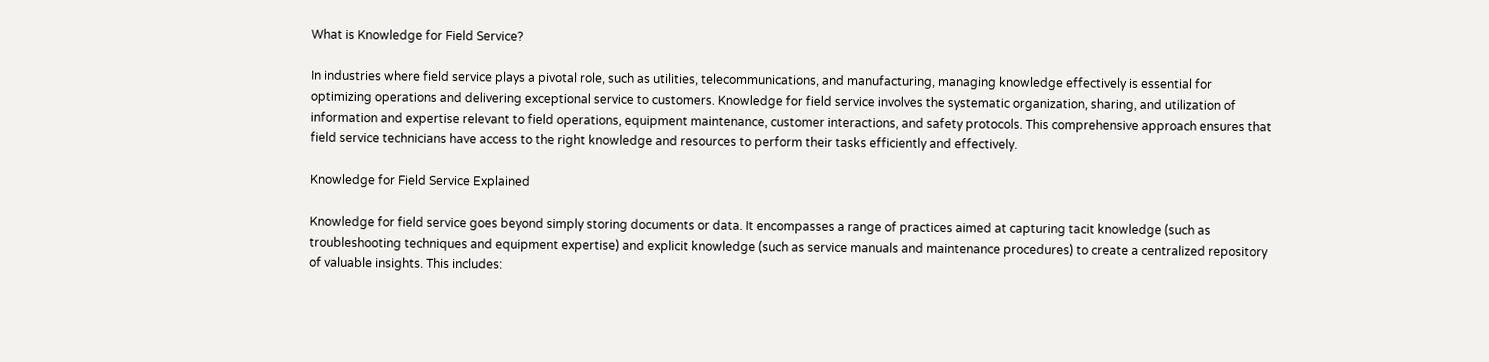What is Knowledge for Field Service?

In industries where field service plays a pivotal role, such as utilities, telecommunications, and manufacturing, managing knowledge effectively is essential for optimizing operations and delivering exceptional service to customers. Knowledge for field service involves the systematic organization, sharing, and utilization of information and expertise relevant to field operations, equipment maintenance, customer interactions, and safety protocols. This comprehensive approach ensures that field service technicians have access to the right knowledge and resources to perform their tasks efficiently and effectively.

Knowledge for Field Service Explained

Knowledge for field service goes beyond simply storing documents or data. It encompasses a range of practices aimed at capturing tacit knowledge (such as troubleshooting techniques and equipment expertise) and explicit knowledge (such as service manuals and maintenance procedures) to create a centralized repository of valuable insights. This includes: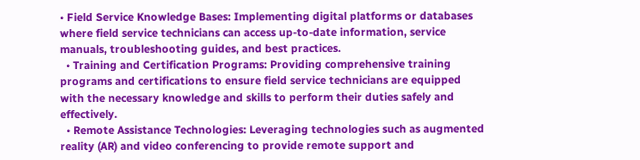• Field Service Knowledge Bases: Implementing digital platforms or databases where field service technicians can access up-to-date information, service manuals, troubleshooting guides, and best practices.
  • Training and Certification Programs: Providing comprehensive training programs and certifications to ensure field service technicians are equipped with the necessary knowledge and skills to perform their duties safely and effectively.
  • Remote Assistance Technologies: Leveraging technologies such as augmented reality (AR) and video conferencing to provide remote support and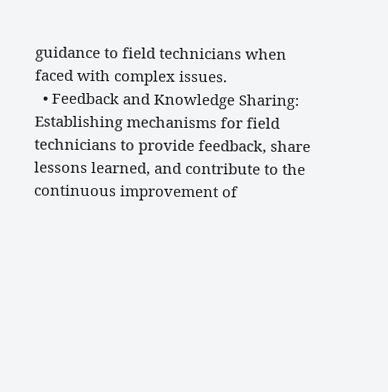guidance to field technicians when faced with complex issues.
  • Feedback and Knowledge Sharing: Establishing mechanisms for field technicians to provide feedback, share lessons learned, and contribute to the continuous improvement of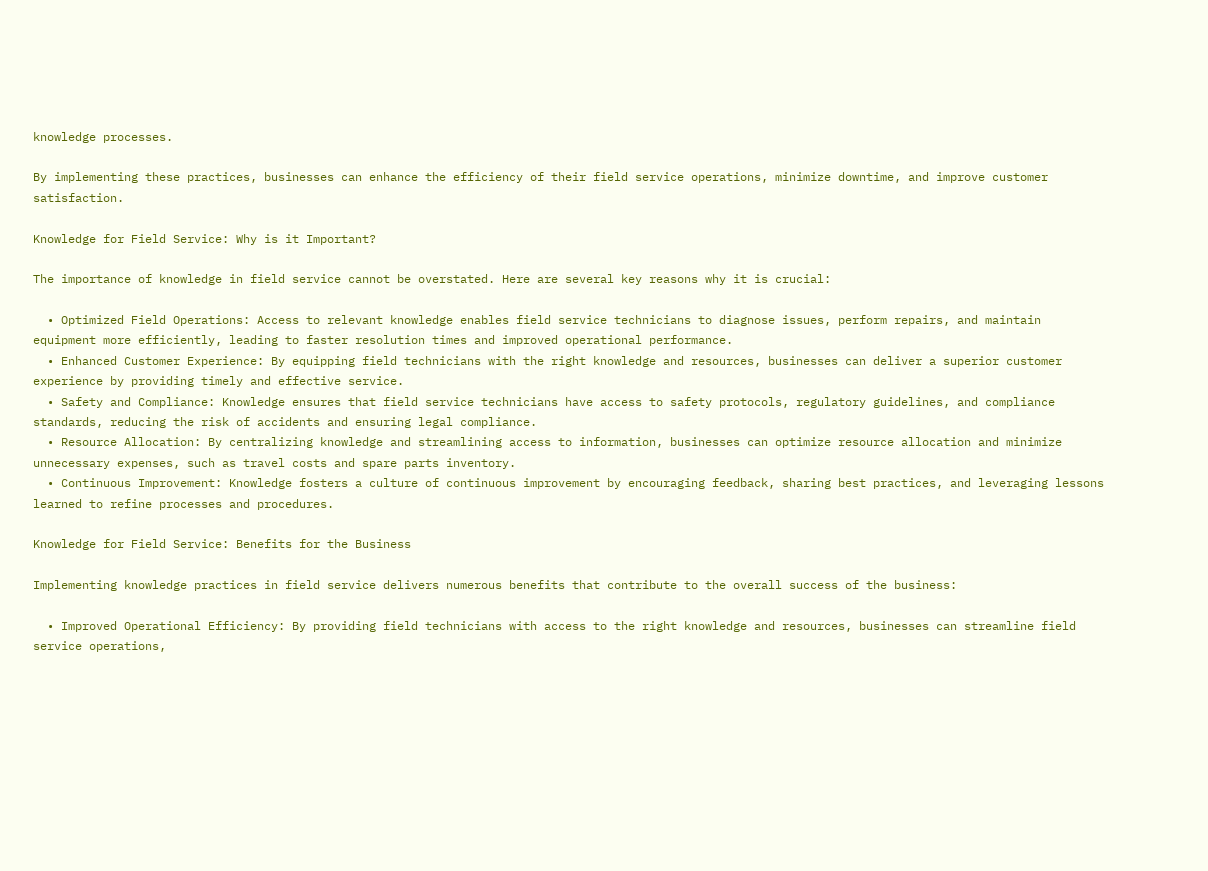knowledge processes.

By implementing these practices, businesses can enhance the efficiency of their field service operations, minimize downtime, and improve customer satisfaction.

Knowledge for Field Service: Why is it Important?

The importance of knowledge in field service cannot be overstated. Here are several key reasons why it is crucial:

  • Optimized Field Operations: Access to relevant knowledge enables field service technicians to diagnose issues, perform repairs, and maintain equipment more efficiently, leading to faster resolution times and improved operational performance.
  • Enhanced Customer Experience: By equipping field technicians with the right knowledge and resources, businesses can deliver a superior customer experience by providing timely and effective service.
  • Safety and Compliance: Knowledge ensures that field service technicians have access to safety protocols, regulatory guidelines, and compliance standards, reducing the risk of accidents and ensuring legal compliance.
  • Resource Allocation: By centralizing knowledge and streamlining access to information, businesses can optimize resource allocation and minimize unnecessary expenses, such as travel costs and spare parts inventory.
  • Continuous Improvement: Knowledge fosters a culture of continuous improvement by encouraging feedback, sharing best practices, and leveraging lessons learned to refine processes and procedures.

Knowledge for Field Service: Benefits for the Business

Implementing knowledge practices in field service delivers numerous benefits that contribute to the overall success of the business:

  • Improved Operational Efficiency: By providing field technicians with access to the right knowledge and resources, businesses can streamline field service operations,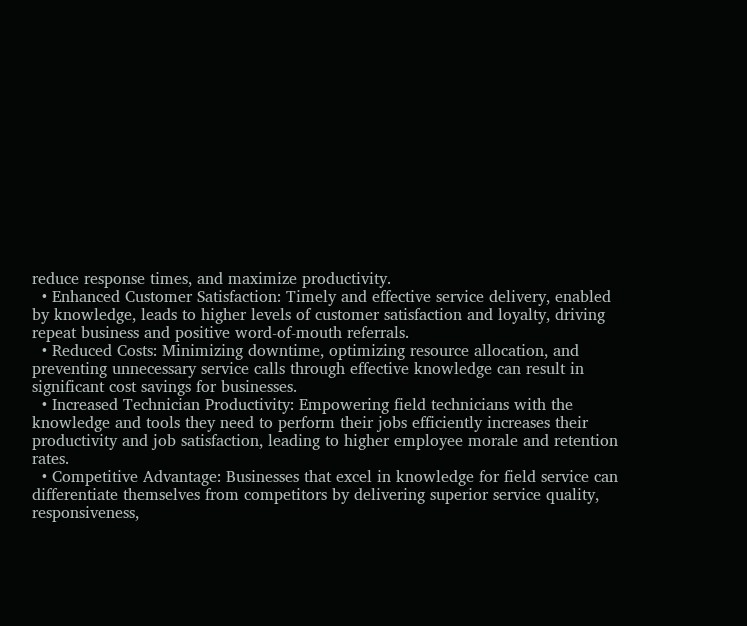reduce response times, and maximize productivity.
  • Enhanced Customer Satisfaction: Timely and effective service delivery, enabled by knowledge, leads to higher levels of customer satisfaction and loyalty, driving repeat business and positive word-of-mouth referrals.
  • Reduced Costs: Minimizing downtime, optimizing resource allocation, and preventing unnecessary service calls through effective knowledge can result in significant cost savings for businesses.
  • Increased Technician Productivity: Empowering field technicians with the knowledge and tools they need to perform their jobs efficiently increases their productivity and job satisfaction, leading to higher employee morale and retention rates.
  • Competitive Advantage: Businesses that excel in knowledge for field service can differentiate themselves from competitors by delivering superior service quality, responsiveness,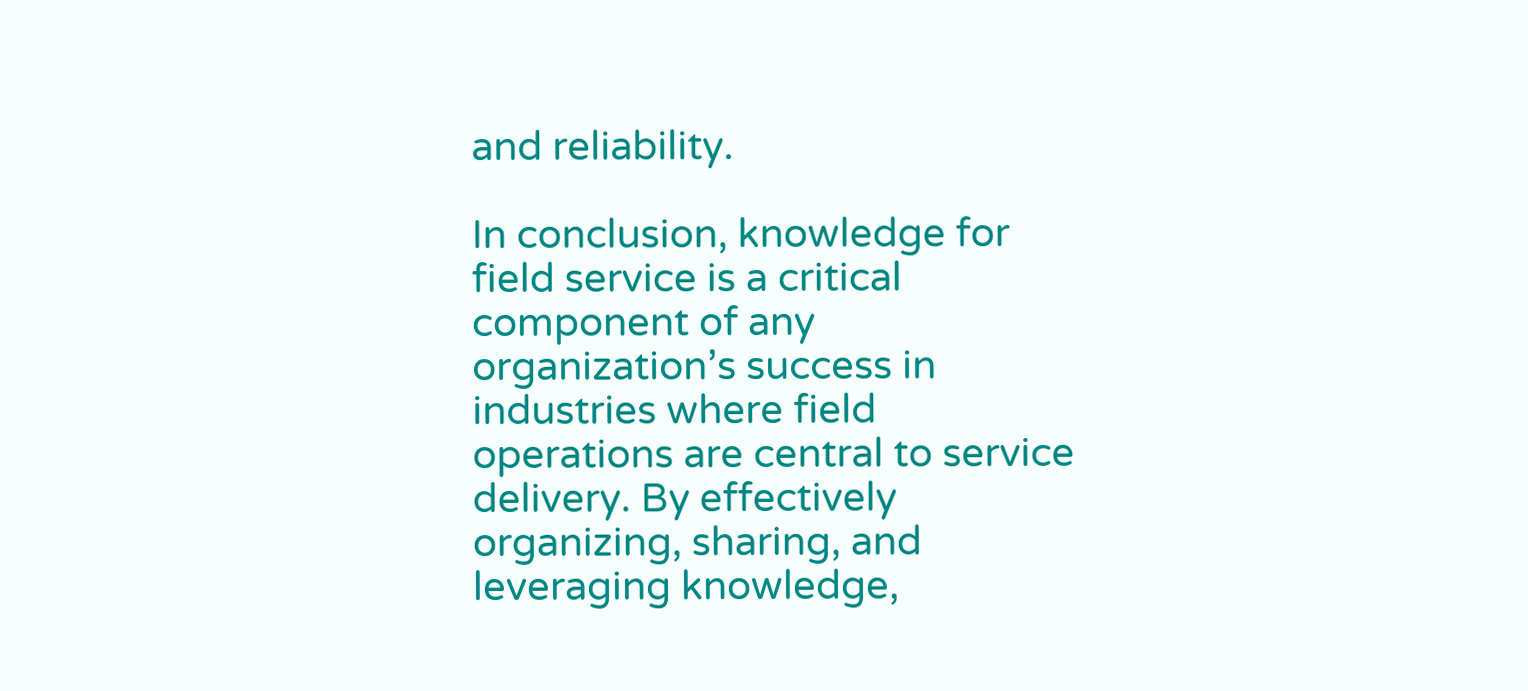and reliability.

In conclusion, knowledge for field service is a critical component of any organization’s success in industries where field operations are central to service delivery. By effectively organizing, sharing, and leveraging knowledge,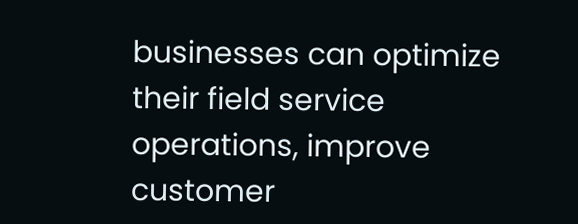businesses can optimize their field service operations, improve customer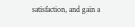satisfaction, and gain a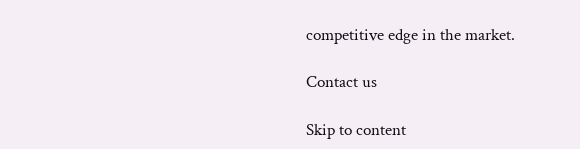competitive edge in the market.

Contact us

Skip to content